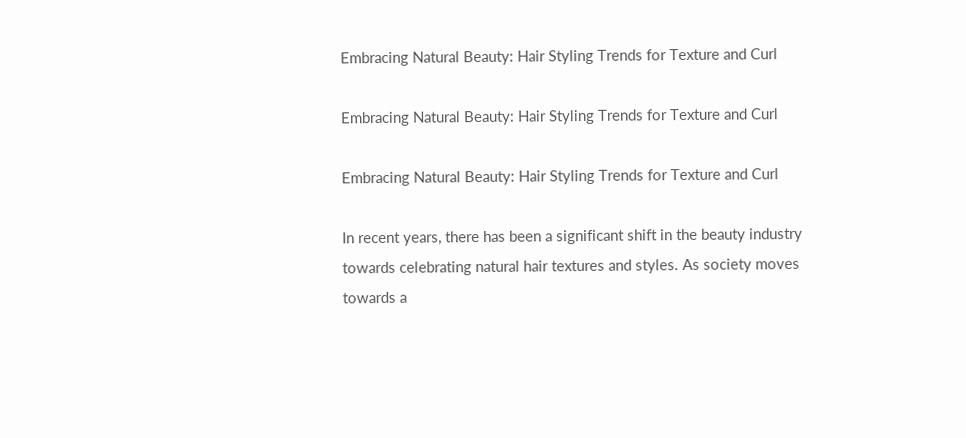Embracing Natural Beauty: Hair Styling Trends for Texture and Curl

Embracing Natural Beauty: Hair Styling Trends for Texture and Curl

Embracing Natural Beauty: Hair Styling Trends for Texture and Curl

In recent years, there has been a significant shift in the beauty industry towards celebrating natural hair textures and styles. As society moves towards a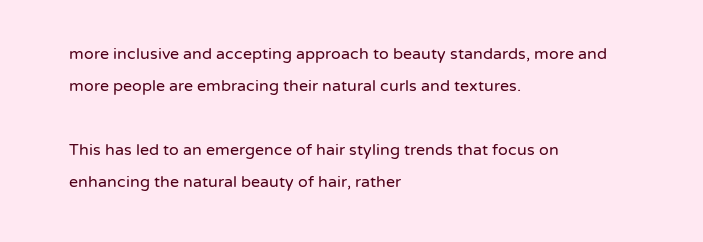more inclusive and accepting approach to beauty standards, more and more people are embracing their natural curls and textures.

This has led to an emergence of hair styling trends that focus on enhancing the natural beauty of hair, rather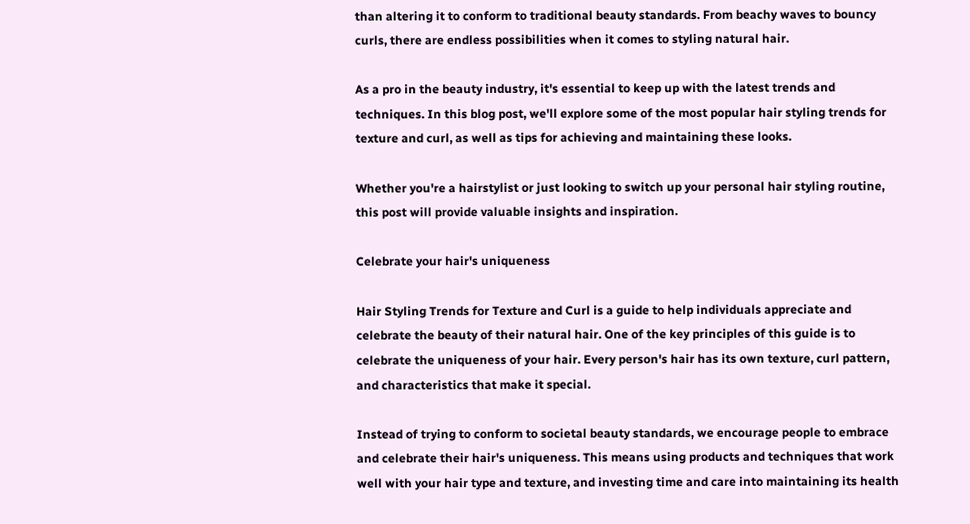than altering it to conform to traditional beauty standards. From beachy waves to bouncy curls, there are endless possibilities when it comes to styling natural hair.

As a pro in the beauty industry, it's essential to keep up with the latest trends and techniques. In this blog post, we'll explore some of the most popular hair styling trends for texture and curl, as well as tips for achieving and maintaining these looks.

Whether you're a hairstylist or just looking to switch up your personal hair styling routine, this post will provide valuable insights and inspiration.

Celebrate your hair's uniqueness

Hair Styling Trends for Texture and Curl is a guide to help individuals appreciate and celebrate the beauty of their natural hair. One of the key principles of this guide is to celebrate the uniqueness of your hair. Every person's hair has its own texture, curl pattern, and characteristics that make it special.

Instead of trying to conform to societal beauty standards, we encourage people to embrace and celebrate their hair's uniqueness. This means using products and techniques that work well with your hair type and texture, and investing time and care into maintaining its health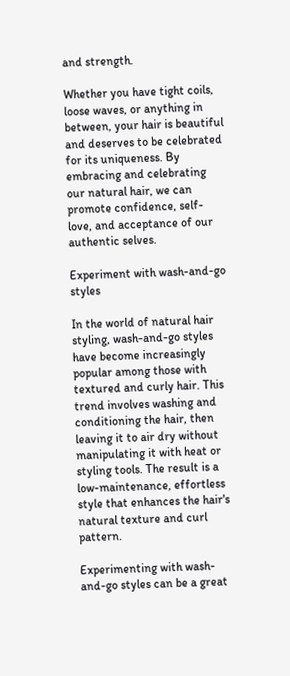and strength.

Whether you have tight coils, loose waves, or anything in between, your hair is beautiful and deserves to be celebrated for its uniqueness. By embracing and celebrating our natural hair, we can promote confidence, self-love, and acceptance of our authentic selves.

Experiment with wash-and-go styles

In the world of natural hair styling, wash-and-go styles have become increasingly popular among those with textured and curly hair. This trend involves washing and conditioning the hair, then leaving it to air dry without manipulating it with heat or styling tools. The result is a low-maintenance, effortless style that enhances the hair's natural texture and curl pattern.

Experimenting with wash-and-go styles can be a great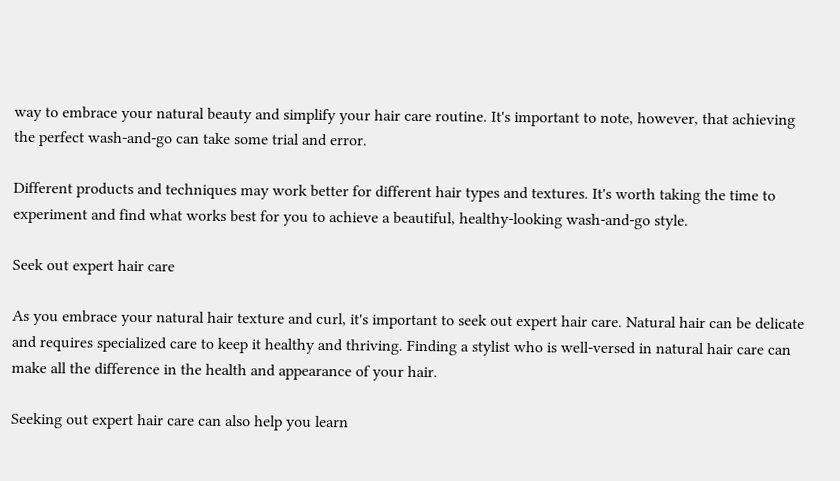way to embrace your natural beauty and simplify your hair care routine. It's important to note, however, that achieving the perfect wash-and-go can take some trial and error.

Different products and techniques may work better for different hair types and textures. It's worth taking the time to experiment and find what works best for you to achieve a beautiful, healthy-looking wash-and-go style.

Seek out expert hair care

As you embrace your natural hair texture and curl, it's important to seek out expert hair care. Natural hair can be delicate and requires specialized care to keep it healthy and thriving. Finding a stylist who is well-versed in natural hair care can make all the difference in the health and appearance of your hair.

Seeking out expert hair care can also help you learn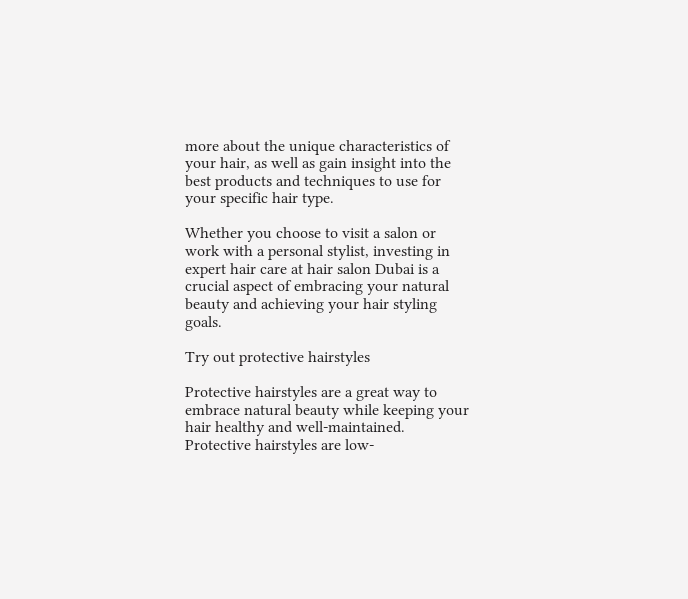more about the unique characteristics of your hair, as well as gain insight into the best products and techniques to use for your specific hair type.

Whether you choose to visit a salon or work with a personal stylist, investing in expert hair care at hair salon Dubai is a crucial aspect of embracing your natural beauty and achieving your hair styling goals.

Try out protective hairstyles

Protective hairstyles are a great way to embrace natural beauty while keeping your hair healthy and well-maintained. Protective hairstyles are low-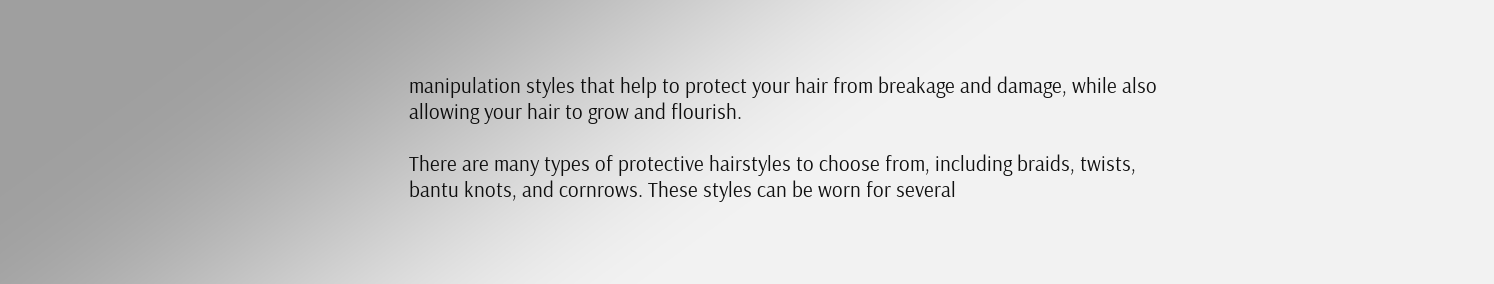manipulation styles that help to protect your hair from breakage and damage, while also allowing your hair to grow and flourish.

There are many types of protective hairstyles to choose from, including braids, twists, bantu knots, and cornrows. These styles can be worn for several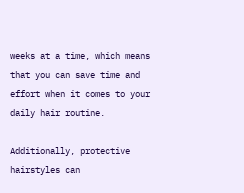weeks at a time, which means that you can save time and effort when it comes to your daily hair routine.

Additionally, protective hairstyles can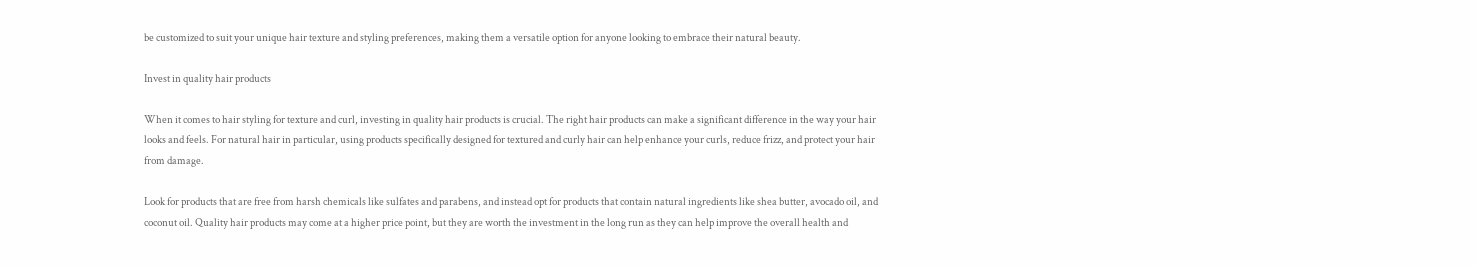be customized to suit your unique hair texture and styling preferences, making them a versatile option for anyone looking to embrace their natural beauty.

Invest in quality hair products

When it comes to hair styling for texture and curl, investing in quality hair products is crucial. The right hair products can make a significant difference in the way your hair looks and feels. For natural hair in particular, using products specifically designed for textured and curly hair can help enhance your curls, reduce frizz, and protect your hair from damage.

Look for products that are free from harsh chemicals like sulfates and parabens, and instead opt for products that contain natural ingredients like shea butter, avocado oil, and coconut oil. Quality hair products may come at a higher price point, but they are worth the investment in the long run as they can help improve the overall health and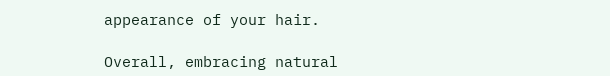appearance of your hair.

Overall, embracing natural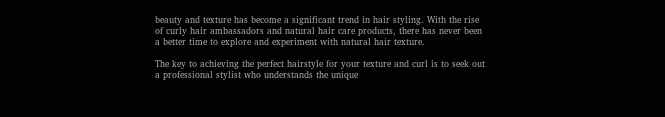beauty and texture has become a significant trend in hair styling. With the rise of curly hair ambassadors and natural hair care products, there has never been a better time to explore and experiment with natural hair texture.

The key to achieving the perfect hairstyle for your texture and curl is to seek out a professional stylist who understands the unique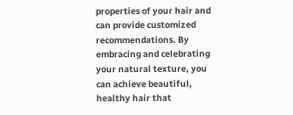properties of your hair and can provide customized recommendations. By embracing and celebrating your natural texture, you can achieve beautiful, healthy hair that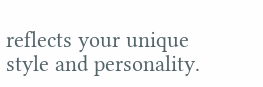reflects your unique style and personality.